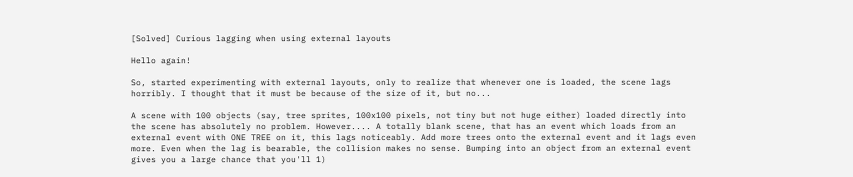[Solved] Curious lagging when using external layouts

Hello again!

So, started experimenting with external layouts, only to realize that whenever one is loaded, the scene lags horribly. I thought that it must be because of the size of it, but no...

A scene with 100 objects (say, tree sprites, 100x100 pixels, not tiny but not huge either) loaded directly into the scene has absolutely no problem. However.... A totally blank scene, that has an event which loads from an external event with ONE TREE on it, this lags noticeably. Add more trees onto the external event and it lags even more. Even when the lag is bearable, the collision makes no sense. Bumping into an object from an external event gives you a large chance that you'll 1)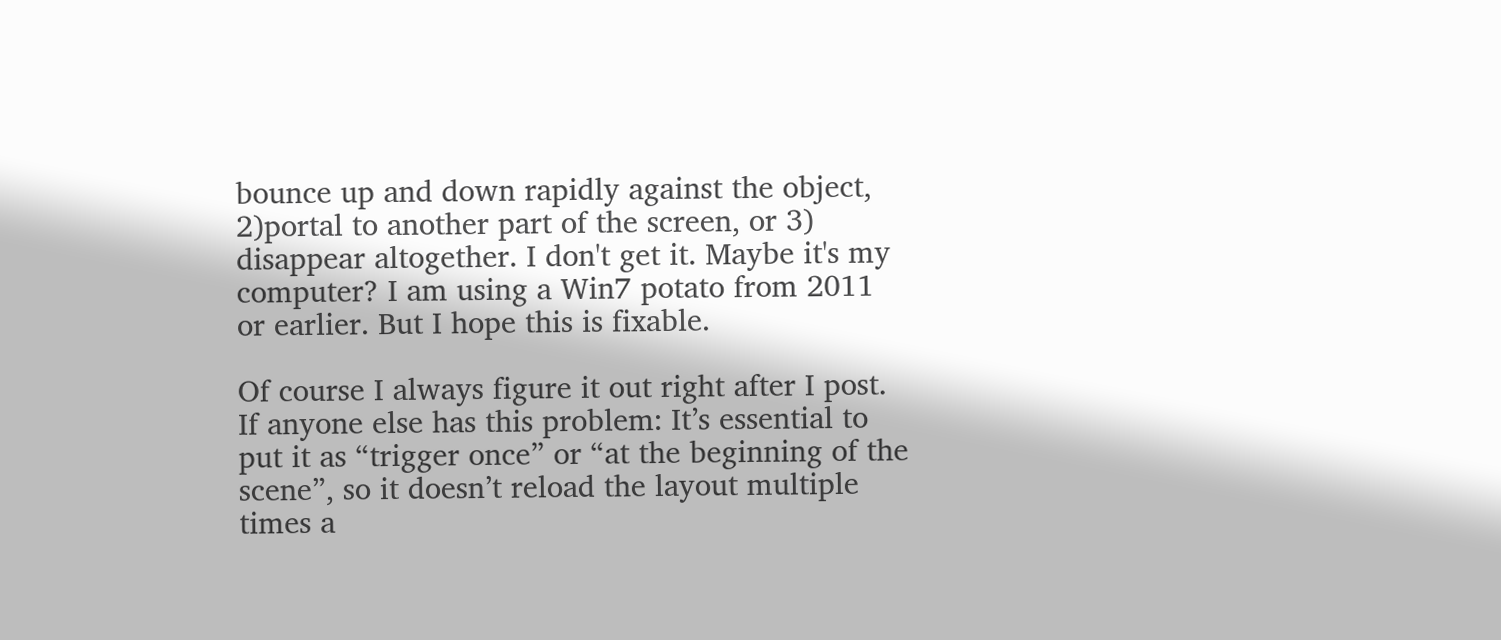bounce up and down rapidly against the object, 2)portal to another part of the screen, or 3) disappear altogether. I don't get it. Maybe it's my computer? I am using a Win7 potato from 2011 or earlier. But I hope this is fixable.

Of course I always figure it out right after I post. If anyone else has this problem: It’s essential to put it as “trigger once” or “at the beginning of the scene”, so it doesn’t reload the layout multiple times a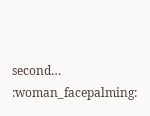second… :woman_facepalming: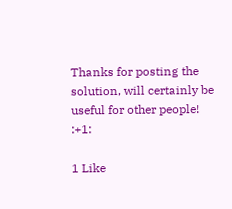Thanks for posting the solution, will certainly be useful for other people! :+1:

1 Like